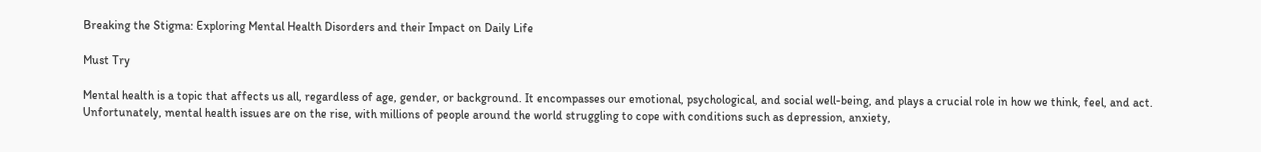Breaking the Stigma: Exploring Mental Health Disorders and their Impact on Daily Life

Must Try

Mental health is a topic that affects us all, regardless of age, gender, or background. It encompasses our emotional, psychological, and social well-being, and plays a crucial role in how we think, feel, and act. Unfortunately, mental health issues are on the rise, with millions of people around the world struggling to cope with conditions such as depression, anxiety,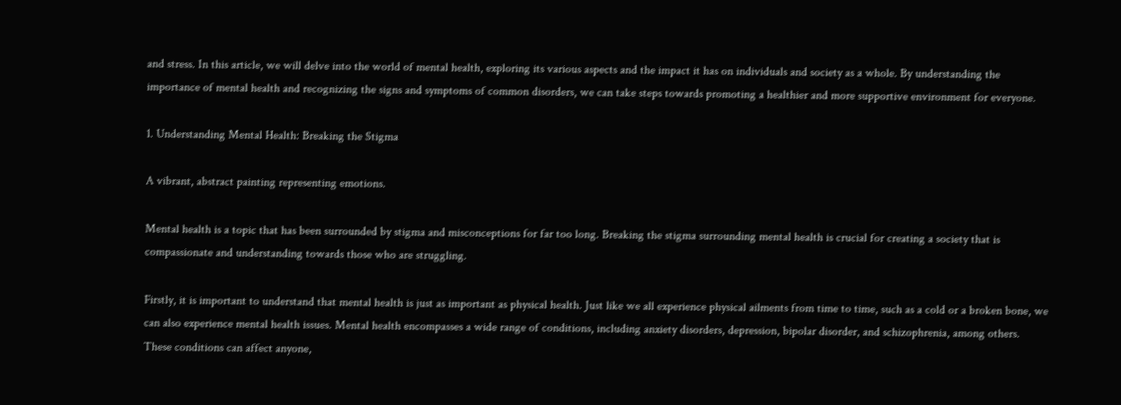and stress. In this article, we will delve into the world of mental health, exploring its various aspects and the impact it has on individuals and society as a whole. By understanding the importance of mental health and recognizing the signs and symptoms of common disorders, we can take steps towards promoting a healthier and more supportive environment for everyone.

1. Understanding Mental Health: Breaking the Stigma

A vibrant, abstract painting representing emotions.

Mental health is a topic that has been surrounded by stigma and misconceptions for far too long. Breaking the stigma surrounding mental health is crucial for creating a society that is compassionate and understanding towards those who are struggling.

Firstly, it is important to understand that mental health is just as important as physical health. Just like we all experience physical ailments from time to time, such as a cold or a broken bone, we can also experience mental health issues. Mental health encompasses a wide range of conditions, including anxiety disorders, depression, bipolar disorder, and schizophrenia, among others. These conditions can affect anyone,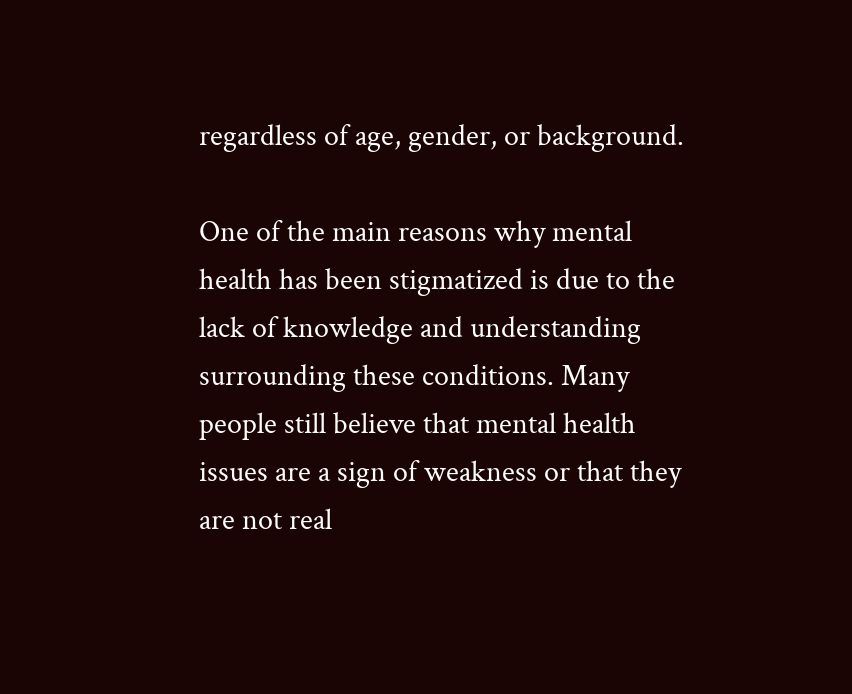regardless of age, gender, or background.

One of the main reasons why mental health has been stigmatized is due to the lack of knowledge and understanding surrounding these conditions. Many people still believe that mental health issues are a sign of weakness or that they are not real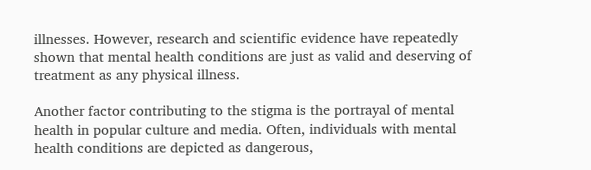illnesses. However, research and scientific evidence have repeatedly shown that mental health conditions are just as valid and deserving of treatment as any physical illness.

Another factor contributing to the stigma is the portrayal of mental health in popular culture and media. Often, individuals with mental health conditions are depicted as dangerous,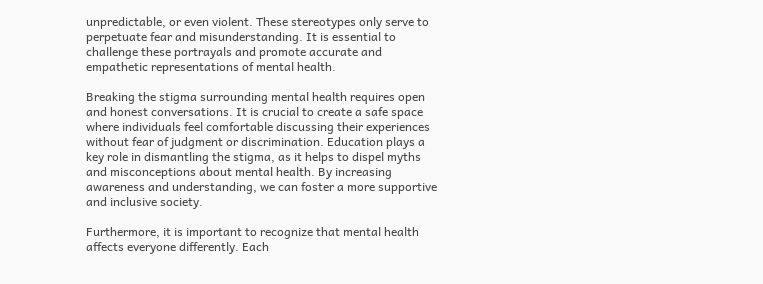unpredictable, or even violent. These stereotypes only serve to perpetuate fear and misunderstanding. It is essential to challenge these portrayals and promote accurate and empathetic representations of mental health.

Breaking the stigma surrounding mental health requires open and honest conversations. It is crucial to create a safe space where individuals feel comfortable discussing their experiences without fear of judgment or discrimination. Education plays a key role in dismantling the stigma, as it helps to dispel myths and misconceptions about mental health. By increasing awareness and understanding, we can foster a more supportive and inclusive society.

Furthermore, it is important to recognize that mental health affects everyone differently. Each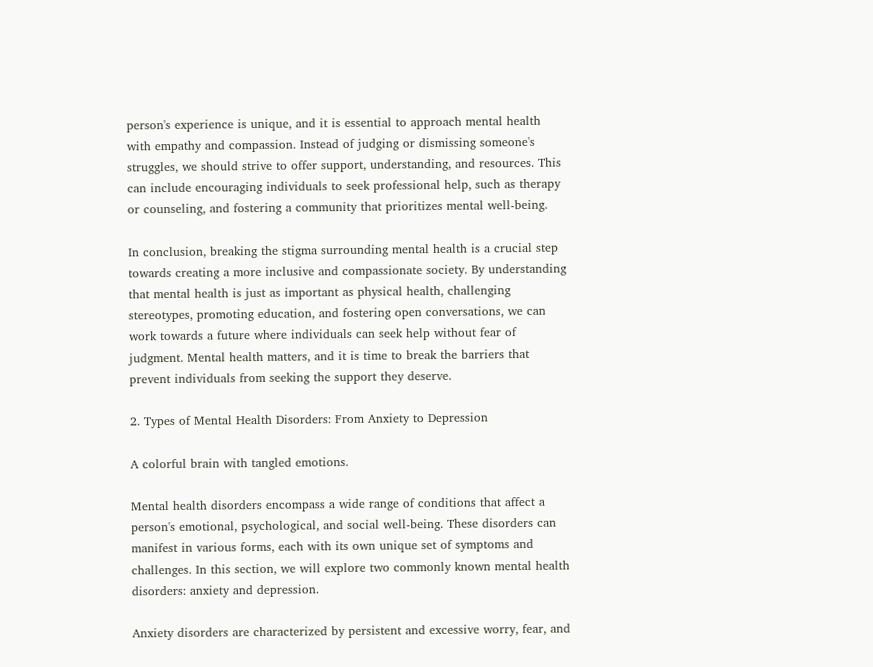person's experience is unique, and it is essential to approach mental health with empathy and compassion. Instead of judging or dismissing someone's struggles, we should strive to offer support, understanding, and resources. This can include encouraging individuals to seek professional help, such as therapy or counseling, and fostering a community that prioritizes mental well-being.

In conclusion, breaking the stigma surrounding mental health is a crucial step towards creating a more inclusive and compassionate society. By understanding that mental health is just as important as physical health, challenging stereotypes, promoting education, and fostering open conversations, we can work towards a future where individuals can seek help without fear of judgment. Mental health matters, and it is time to break the barriers that prevent individuals from seeking the support they deserve.

2. Types of Mental Health Disorders: From Anxiety to Depression

A colorful brain with tangled emotions.

Mental health disorders encompass a wide range of conditions that affect a person's emotional, psychological, and social well-being. These disorders can manifest in various forms, each with its own unique set of symptoms and challenges. In this section, we will explore two commonly known mental health disorders: anxiety and depression.

Anxiety disorders are characterized by persistent and excessive worry, fear, and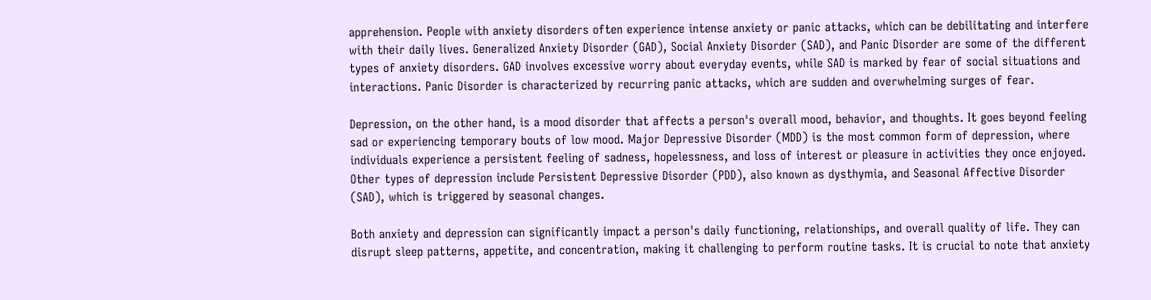apprehension. People with anxiety disorders often experience intense anxiety or panic attacks, which can be debilitating and interfere with their daily lives. Generalized Anxiety Disorder (GAD), Social Anxiety Disorder (SAD), and Panic Disorder are some of the different types of anxiety disorders. GAD involves excessive worry about everyday events, while SAD is marked by fear of social situations and interactions. Panic Disorder is characterized by recurring panic attacks, which are sudden and overwhelming surges of fear.

Depression, on the other hand, is a mood disorder that affects a person's overall mood, behavior, and thoughts. It goes beyond feeling sad or experiencing temporary bouts of low mood. Major Depressive Disorder (MDD) is the most common form of depression, where individuals experience a persistent feeling of sadness, hopelessness, and loss of interest or pleasure in activities they once enjoyed. Other types of depression include Persistent Depressive Disorder (PDD), also known as dysthymia, and Seasonal Affective Disorder (SAD), which is triggered by seasonal changes.

Both anxiety and depression can significantly impact a person's daily functioning, relationships, and overall quality of life. They can disrupt sleep patterns, appetite, and concentration, making it challenging to perform routine tasks. It is crucial to note that anxiety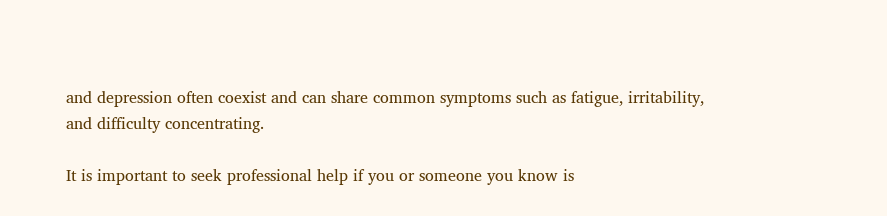and depression often coexist and can share common symptoms such as fatigue, irritability, and difficulty concentrating.

It is important to seek professional help if you or someone you know is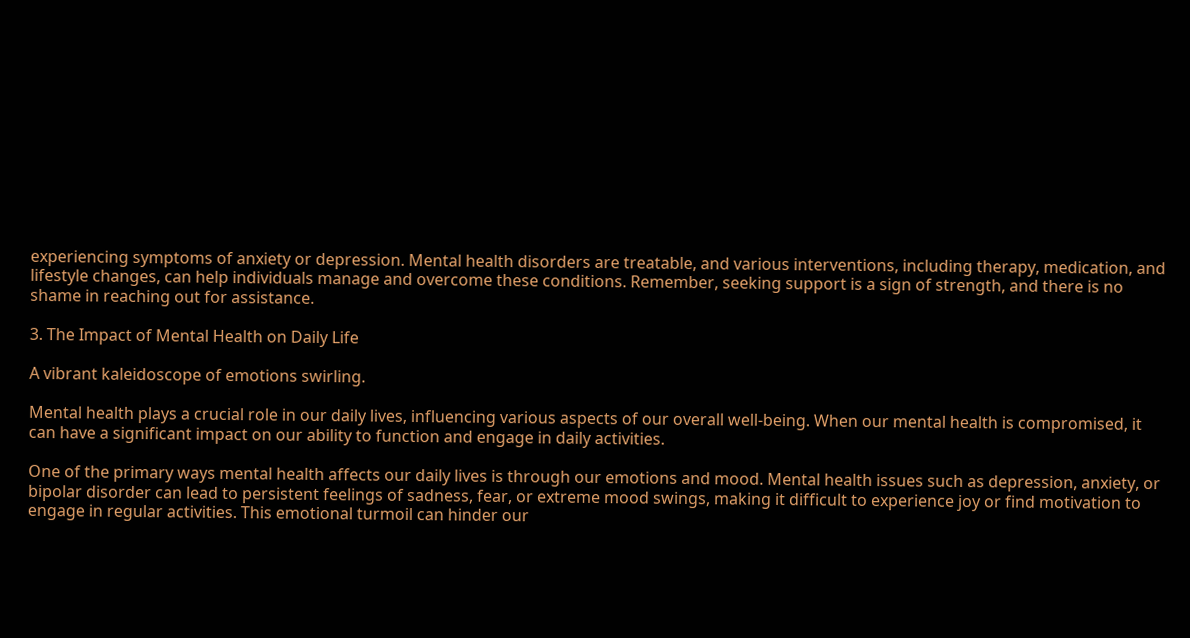experiencing symptoms of anxiety or depression. Mental health disorders are treatable, and various interventions, including therapy, medication, and lifestyle changes, can help individuals manage and overcome these conditions. Remember, seeking support is a sign of strength, and there is no shame in reaching out for assistance.

3. The Impact of Mental Health on Daily Life

A vibrant kaleidoscope of emotions swirling.

Mental health plays a crucial role in our daily lives, influencing various aspects of our overall well-being. When our mental health is compromised, it can have a significant impact on our ability to function and engage in daily activities.

One of the primary ways mental health affects our daily lives is through our emotions and mood. Mental health issues such as depression, anxiety, or bipolar disorder can lead to persistent feelings of sadness, fear, or extreme mood swings, making it difficult to experience joy or find motivation to engage in regular activities. This emotional turmoil can hinder our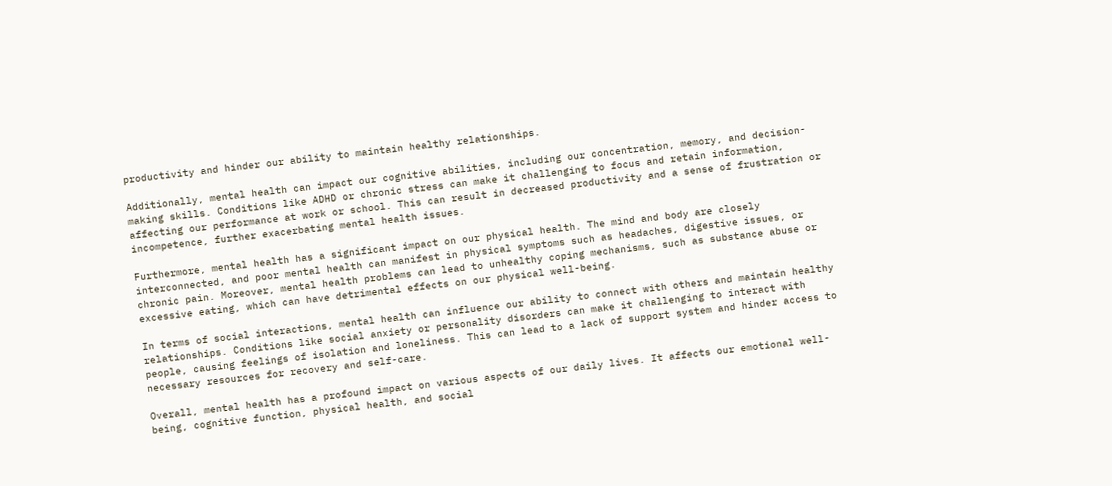productivity and hinder our ability to maintain healthy relationships.

Additionally, mental health can impact our cognitive abilities, including our concentration, memory, and decision-making skills. Conditions like ADHD or chronic stress can make it challenging to focus and retain information, affecting our performance at work or school. This can result in decreased productivity and a sense of frustration or incompetence, further exacerbating mental health issues.

Furthermore, mental health has a significant impact on our physical health. The mind and body are closely interconnected, and poor mental health can manifest in physical symptoms such as headaches, digestive issues, or chronic pain. Moreover, mental health problems can lead to unhealthy coping mechanisms, such as substance abuse or excessive eating, which can have detrimental effects on our physical well-being.

In terms of social interactions, mental health can influence our ability to connect with others and maintain healthy relationships. Conditions like social anxiety or personality disorders can make it challenging to interact with people, causing feelings of isolation and loneliness. This can lead to a lack of support system and hinder access to necessary resources for recovery and self-care.

Overall, mental health has a profound impact on various aspects of our daily lives. It affects our emotional well-being, cognitive function, physical health, and social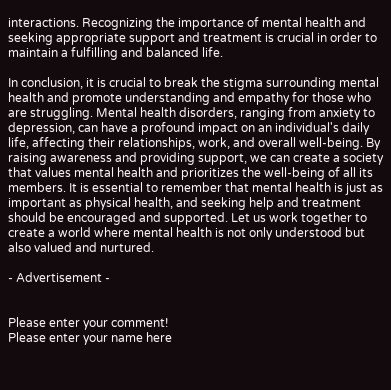interactions. Recognizing the importance of mental health and seeking appropriate support and treatment is crucial in order to maintain a fulfilling and balanced life.

In conclusion, it is crucial to break the stigma surrounding mental health and promote understanding and empathy for those who are struggling. Mental health disorders, ranging from anxiety to depression, can have a profound impact on an individual's daily life, affecting their relationships, work, and overall well-being. By raising awareness and providing support, we can create a society that values mental health and prioritizes the well-being of all its members. It is essential to remember that mental health is just as important as physical health, and seeking help and treatment should be encouraged and supported. Let us work together to create a world where mental health is not only understood but also valued and nurtured.

- Advertisement -


Please enter your comment!
Please enter your name here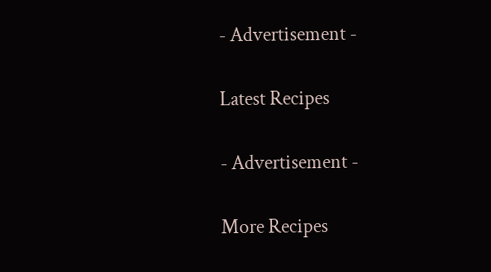- Advertisement -

Latest Recipes

- Advertisement -

More Recipes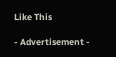Like This

- Advertisement -